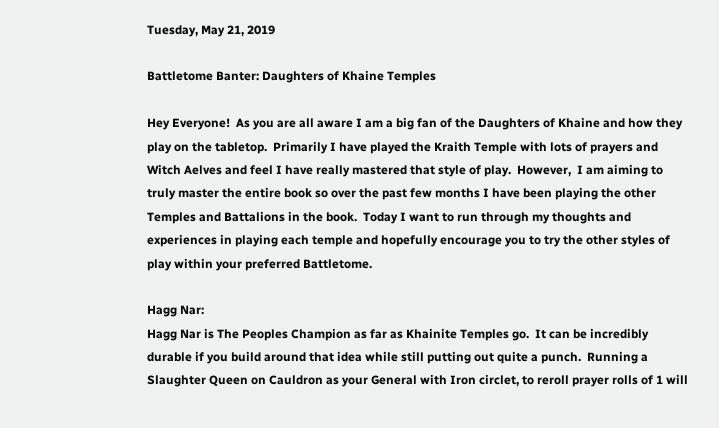Tuesday, May 21, 2019

Battletome Banter: Daughters of Khaine Temples

Hey Everyone!  As you are all aware I am a big fan of the Daughters of Khaine and how they play on the tabletop.  Primarily I have played the Kraith Temple with lots of prayers and Witch Aelves and feel I have really mastered that style of play.  However,  I am aiming to truly master the entire book so over the past few months I have been playing the other Temples and Battalions in the book.  Today I want to run through my thoughts and experiences in playing each temple and hopefully encourage you to try the other styles of play within your preferred Battletome.

Hagg Nar:
Hagg Nar is The Peoples Champion as far as Khainite Temples go.  It can be incredibly durable if you build around that idea while still putting out quite a punch.  Running a Slaughter Queen on Cauldron as your General with Iron circlet, to reroll prayer rolls of 1 will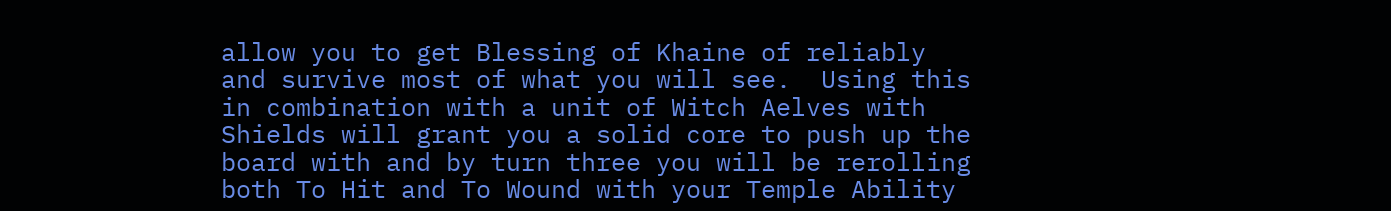allow you to get Blessing of Khaine of reliably and survive most of what you will see.  Using this in combination with a unit of Witch Aelves with Shields will grant you a solid core to push up the board with and by turn three you will be rerolling both To Hit and To Wound with your Temple Ability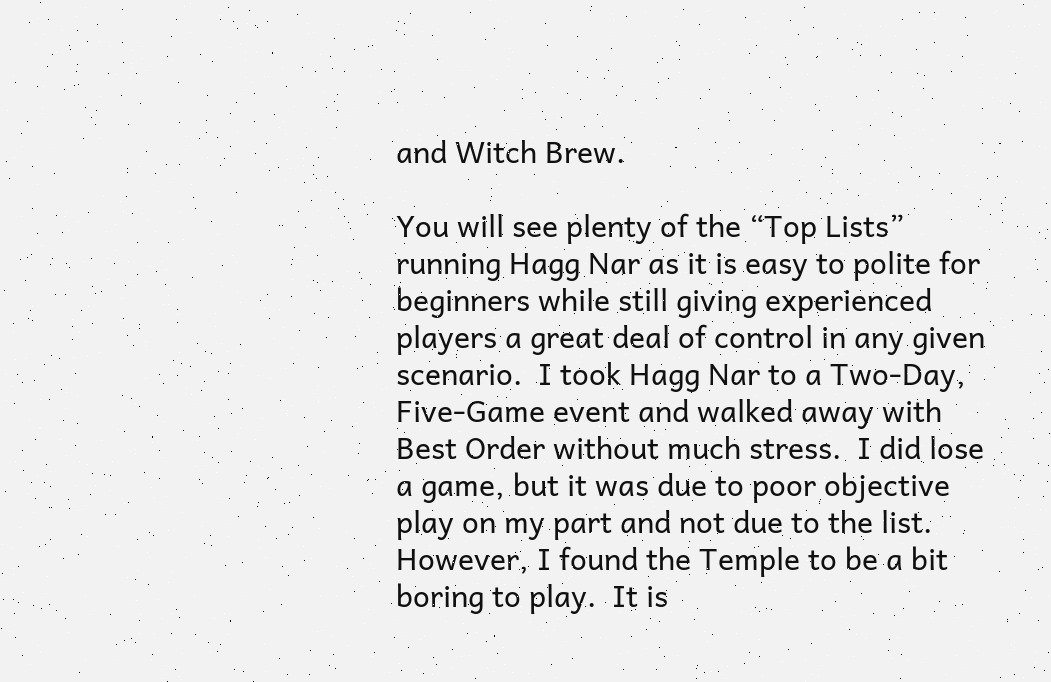and Witch Brew.

You will see plenty of the “Top Lists” running Hagg Nar as it is easy to polite for beginners while still giving experienced players a great deal of control in any given scenario.  I took Hagg Nar to a Two-Day, Five-Game event and walked away with Best Order without much stress.  I did lose a game, but it was due to poor objective play on my part and not due to the list.  However, I found the Temple to be a bit boring to play.  It is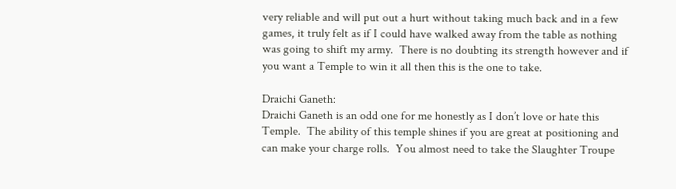very reliable and will put out a hurt without taking much back and in a few games, it truly felt as if I could have walked away from the table as nothing was going to shift my army.  There is no doubting its strength however and if you want a Temple to win it all then this is the one to take.

Draichi Ganeth:
Draichi Ganeth is an odd one for me honestly as I don’t love or hate this Temple.  The ability of this temple shines if you are great at positioning and can make your charge rolls.  You almost need to take the Slaughter Troupe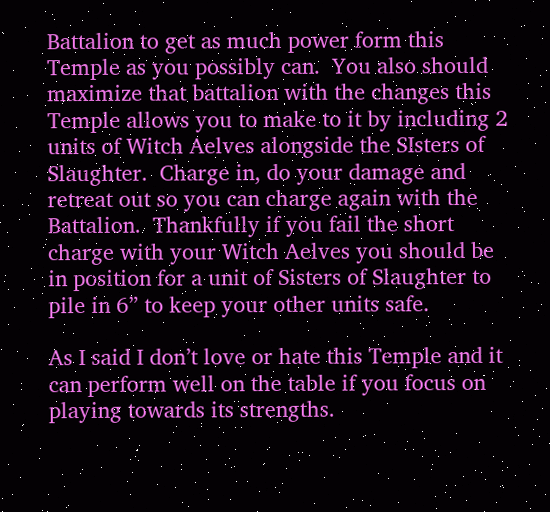Battalion to get as much power form this Temple as you possibly can.  You also should maximize that battalion with the changes this Temple allows you to make to it by including 2 units of Witch Aelves alongside the SIsters of Slaughter.  Charge in, do your damage and retreat out so you can charge again with the Battalion.  Thankfully if you fail the short charge with your Witch Aelves you should be in position for a unit of Sisters of Slaughter to pile in 6” to keep your other units safe.

As I said I don’t love or hate this Temple and it can perform well on the table if you focus on playing towards its strengths.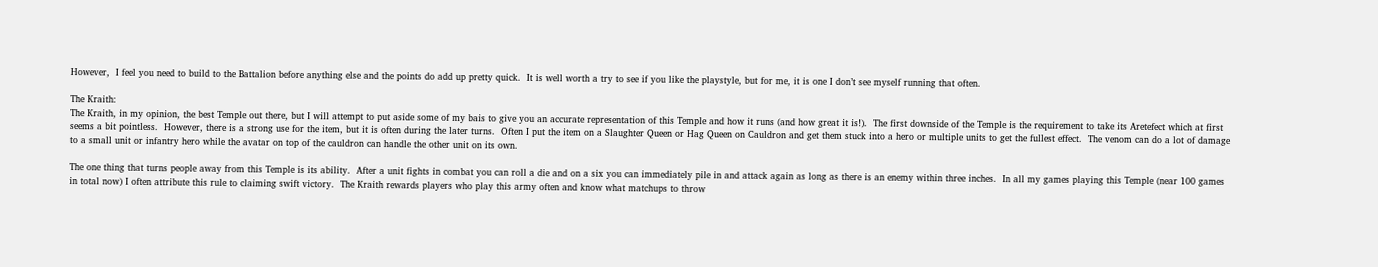However,  I feel you need to build to the Battalion before anything else and the points do add up pretty quick.  It is well worth a try to see if you like the playstyle, but for me, it is one I don’t see myself running that often.

The Kraith:
The Kraith, in my opinion, the best Temple out there, but I will attempt to put aside some of my bais to give you an accurate representation of this Temple and how it runs (and how great it is!).  The first downside of the Temple is the requirement to take its Aretefect which at first seems a bit pointless.  However, there is a strong use for the item, but it is often during the later turns.  Often I put the item on a Slaughter Queen or Hag Queen on Cauldron and get them stuck into a hero or multiple units to get the fullest effect.  The venom can do a lot of damage to a small unit or infantry hero while the avatar on top of the cauldron can handle the other unit on its own.

The one thing that turns people away from this Temple is its ability.  After a unit fights in combat you can roll a die and on a six you can immediately pile in and attack again as long as there is an enemy within three inches.  In all my games playing this Temple (near 100 games in total now) I often attribute this rule to claiming swift victory.  The Kraith rewards players who play this army often and know what matchups to throw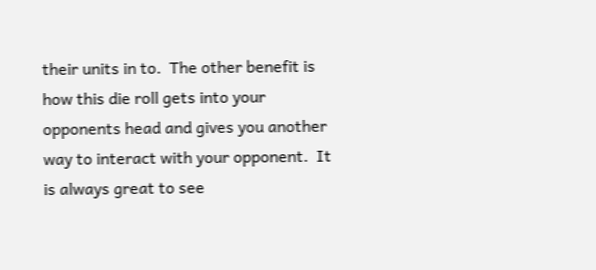their units in to.  The other benefit is how this die roll gets into your opponents head and gives you another way to interact with your opponent.  It is always great to see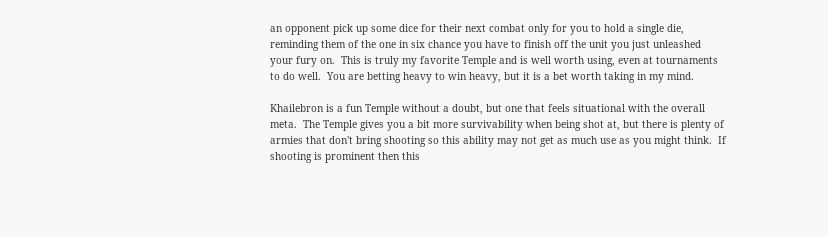an opponent pick up some dice for their next combat only for you to hold a single die, reminding them of the one in six chance you have to finish off the unit you just unleashed your fury on.  This is truly my favorite Temple and is well worth using, even at tournaments to do well.  You are betting heavy to win heavy, but it is a bet worth taking in my mind.

Khailebron is a fun Temple without a doubt, but one that feels situational with the overall meta.  The Temple gives you a bit more survivability when being shot at, but there is plenty of armies that don't bring shooting so this ability may not get as much use as you might think.  If shooting is prominent then this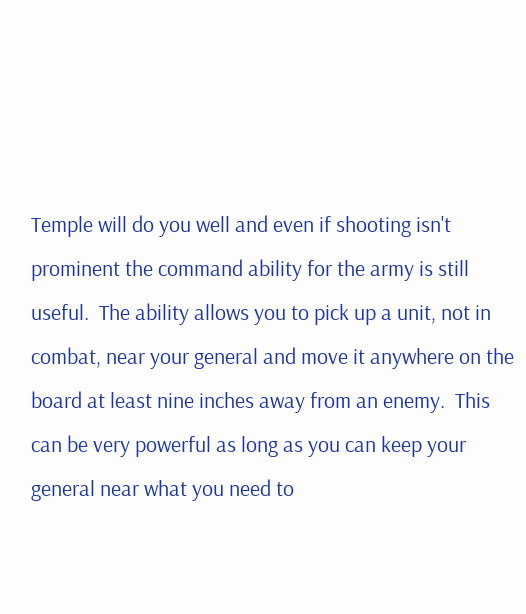Temple will do you well and even if shooting isn't prominent the command ability for the army is still useful.  The ability allows you to pick up a unit, not in combat, near your general and move it anywhere on the board at least nine inches away from an enemy.  This can be very powerful as long as you can keep your general near what you need to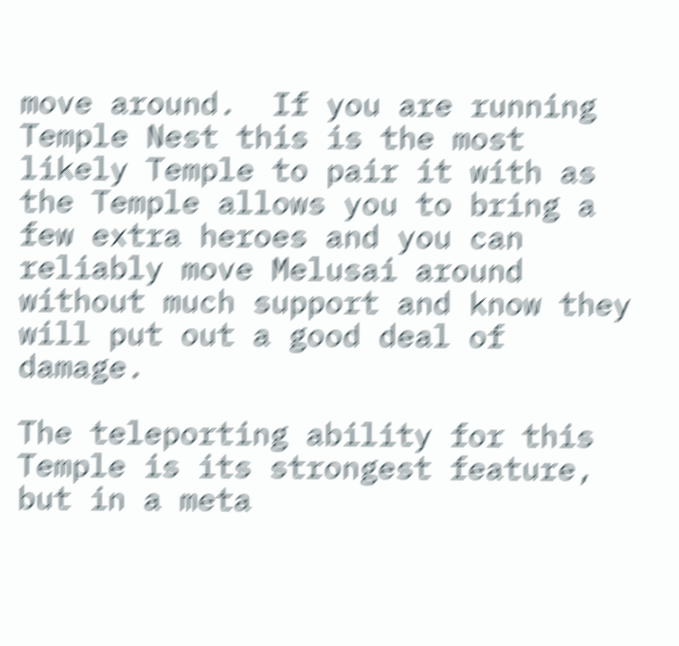move around.  If you are running Temple Nest this is the most likely Temple to pair it with as the Temple allows you to bring a few extra heroes and you can reliably move Melusai around without much support and know they will put out a good deal of damage.

The teleporting ability for this Temple is its strongest feature, but in a meta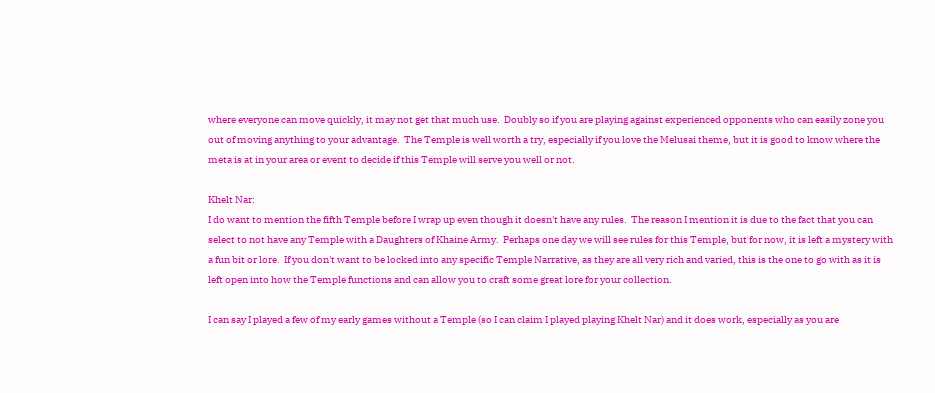where everyone can move quickly, it may not get that much use.  Doubly so if you are playing against experienced opponents who can easily zone you out of moving anything to your advantage.  The Temple is well worth a try, especially if you love the Melusai theme, but it is good to know where the meta is at in your area or event to decide if this Temple will serve you well or not.

Khelt Nar:
I do want to mention the fifth Temple before I wrap up even though it doesn't have any rules.  The reason I mention it is due to the fact that you can select to not have any Temple with a Daughters of Khaine Army.  Perhaps one day we will see rules for this Temple, but for now, it is left a mystery with a fun bit or lore.  If you don't want to be locked into any specific Temple Narrative, as they are all very rich and varied, this is the one to go with as it is left open into how the Temple functions and can allow you to craft some great lore for your collection.

I can say I played a few of my early games without a Temple (so I can claim I played playing Khelt Nar) and it does work, especially as you are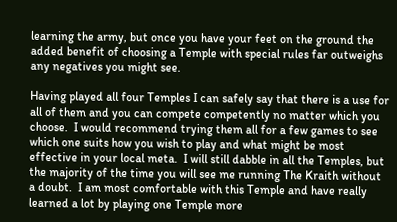learning the army, but once you have your feet on the ground the added benefit of choosing a Temple with special rules far outweighs any negatives you might see.

Having played all four Temples I can safely say that there is a use for all of them and you can compete competently no matter which you choose.  I would recommend trying them all for a few games to see which one suits how you wish to play and what might be most effective in your local meta.  I will still dabble in all the Temples, but the majority of the time you will see me running The Kraith without a doubt.  I am most comfortable with this Temple and have really learned a lot by playing one Temple more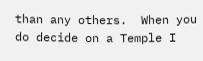than any others.  When you do decide on a Temple I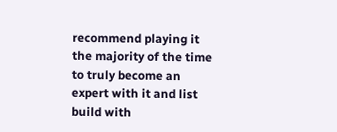recommend playing it the majority of the time to truly become an expert with it and list build with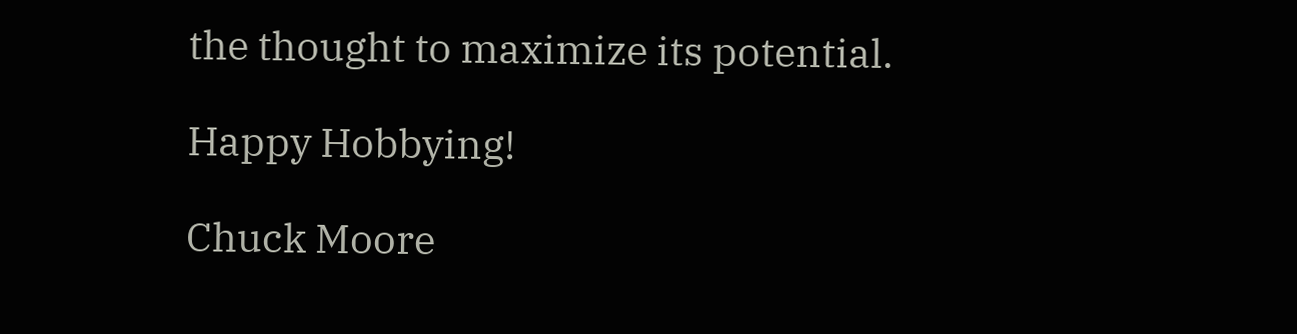the thought to maximize its potential.

Happy Hobbying!

Chuck Moore